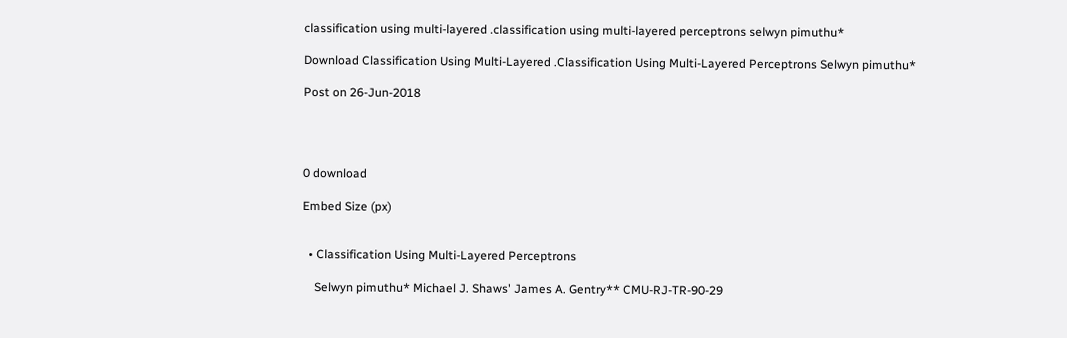classification using multi-layered .classification using multi-layered perceptrons selwyn pimuthu*

Download Classification Using Multi-Layered .Classification Using Multi-Layered Perceptrons Selwyn pimuthu*

Post on 26-Jun-2018




0 download

Embed Size (px)


  • Classification Using Multi-Layered Perceptrons

    Selwyn pimuthu* Michael J. Shaws' James A. Gentry** CMU-RJ-TR-90-29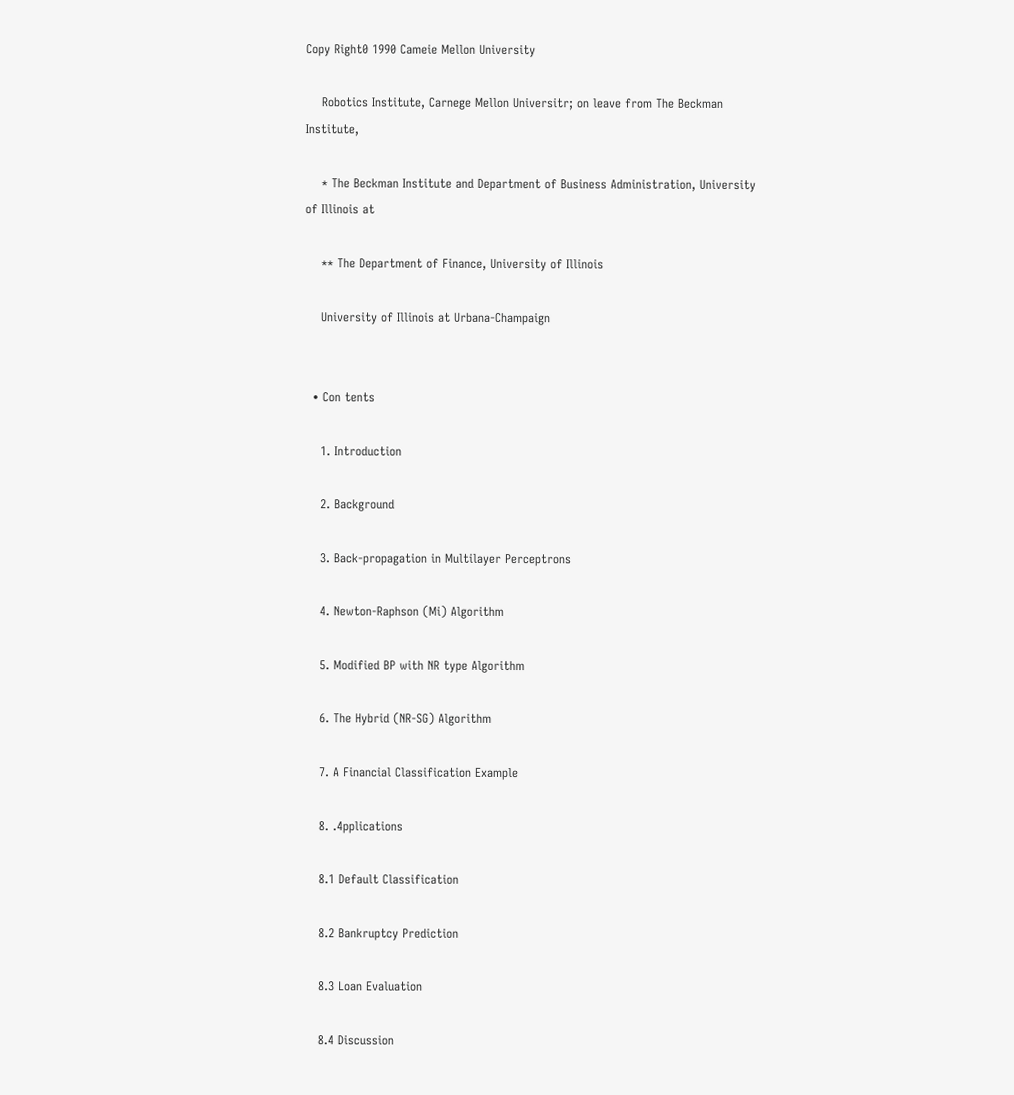Copy Right0 1990 Cameie Mellon University

    Robotics Institute, Carnege Mellon Universitr; on leave from The Beckman Institute,

    * The Beckman Institute and Department of Business Administration, University of Illinois at

    ** The Department of Finance, University of Illinois

    University of Illinois at Urbana-Champaign


  • Con tents

    1. Introduction

    2. Background

    3. Back-propagation in Multilayer Perceptrons

    4. Newton-Raphson (Mi) Algorithm

    5. Modified BP with NR type Algorithm

    6. The Hybrid (NR-SG) Algorithm

    7. A Financial Classification Example

    8. .4pplications

    8.1 Default Classification

    8.2 Bankruptcy Prediction

    8.3 Loan Evaluation

    8.4 Discussion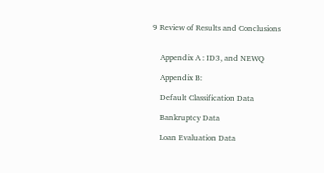9 Review of Results and Conclusions


    Appendix A : ID3, and NEWQ

    Appendix B:

    Default Classification Data

    Bankruptcy Data

    Loan Evaluation Data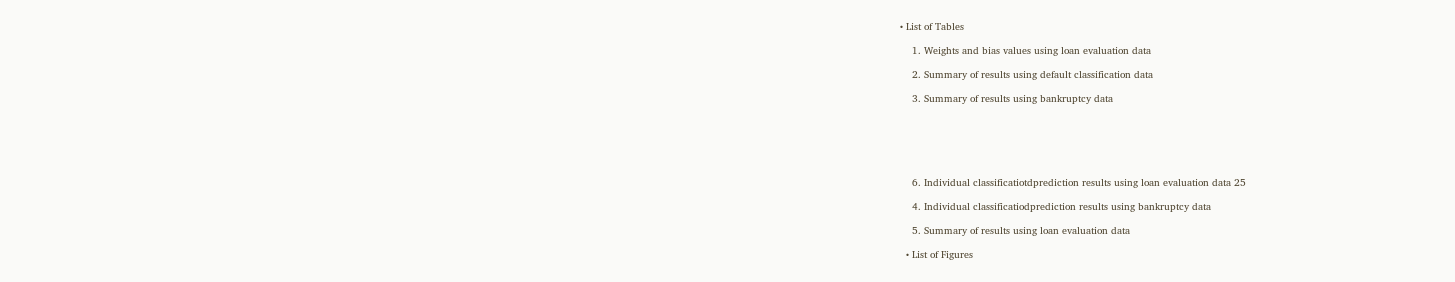• List of Tables

    1. Weights and bias values using loan evaluation data

    2. Summary of results using default classification data

    3. Summary of results using bankruptcy data






    6. Individual classificatiotdprediction results using loan evaluation data 25

    4. Individual classificatiodprediction results using bankruptcy data

    5. Summary of results using loan evaluation data

  • List of Figures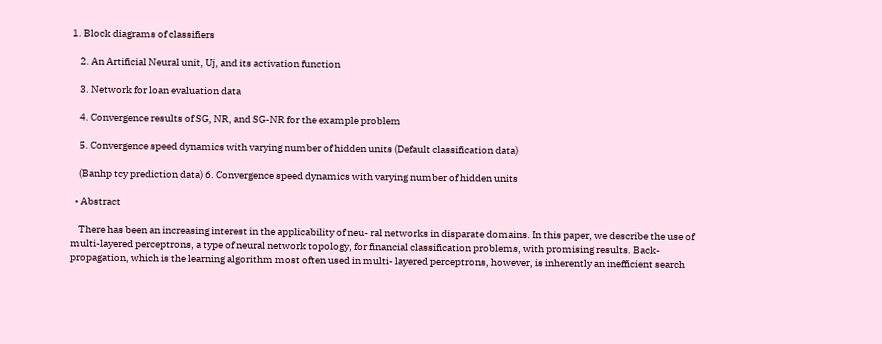1. Block diagrams of classifiers

    2. An Artificial Neural unit, Uj, and its activation function

    3. Network for loan evaluation data

    4. Convergence results of SG, NR, and SG-NR for the example problem

    5. Convergence speed dynamics with varying number of hidden units (Default classification data)

    (Banhp tcy prediction data) 6. Convergence speed dynamics with varying number of hidden units

  • Abstract

    There has been an increasing interest in the applicability of neu- ral networks in disparate domains. In this paper, we describe the use of multi-layered perceptrons, a type of neural network topology, for financial classification problems, with promising results. Back- propagation, which is the learning algorithm most often used in multi- layered perceptrons, however, is inherently an inefficient search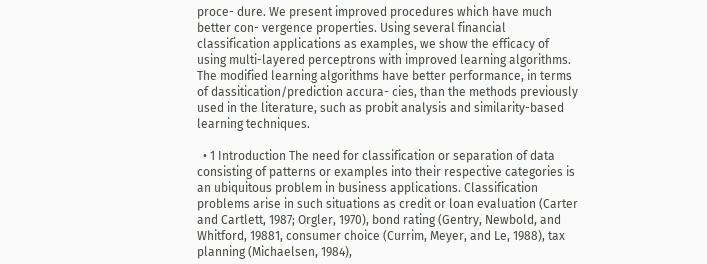proce- dure. We present improved procedures which have much better con- vergence properties. Using several financial classification applications as examples, we show the efficacy of using multi-layered perceptrons with improved learning algorithms. The modified learning algorithms have better performance, in terms of dassitication/prediction accura- cies, than the methods previously used in the literature, such as probit analysis and similarity-based learning techniques.

  • 1 Introduction The need for classification or separation of data consisting of patterns or examples into their respective categories is an ubiquitous problem in business applications. Classification problems arise in such situations as credit or loan evaluation (Carter and Cartlett, 1987; Orgler, 1970), bond rating (Gentry, Newbold, and Whitford, 19881, consumer choice (Currim, Meyer, and Le, 1988), tax planning (Michaelsen, 1984),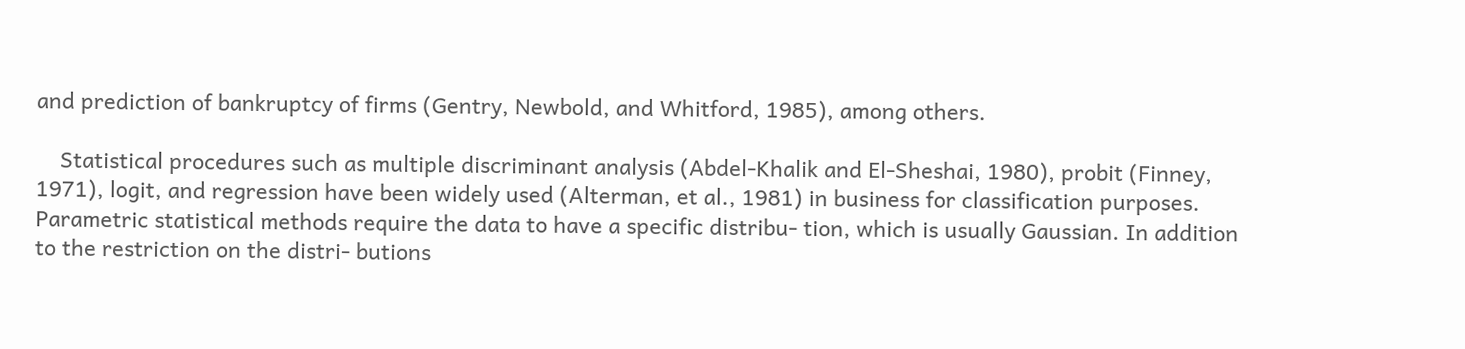and prediction of bankruptcy of firms (Gentry, Newbold, and Whitford, 1985), among others.

    Statistical procedures such as multiple discriminant analysis (Abdel-Khalik and El-Sheshai, 1980), probit (Finney, 1971), logit, and regression have been widely used (Alterman, et al., 1981) in business for classification purposes. Parametric statistical methods require the data to have a specific distribu- tion, which is usually Gaussian. In addition to the restriction on the distri- butions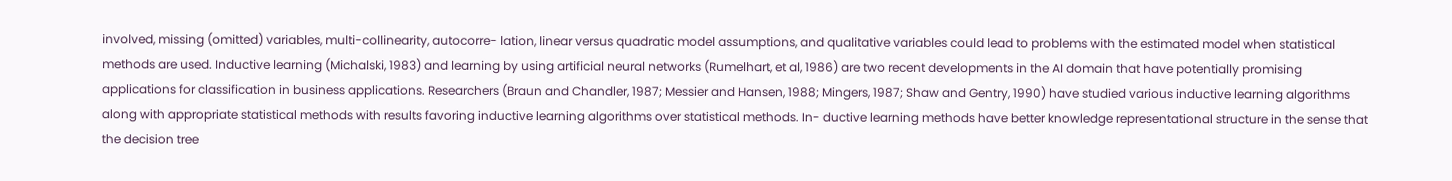involved, missing (omitted) variables, multi-collinearity, autocorre- lation, linear versus quadratic model assumptions, and qualitative variables could lead to problems with the estimated model when statistical methods are used. Inductive learning (Michalski, 1983) and learning by using artificial neural networks (Rumelhart, et al, 1986) are two recent developments in the AI domain that have potentially promising applications for classification in business applications. Researchers (Braun and Chandler, 1987; Messier and Hansen, 1988; Mingers, 1987; Shaw and Gentry, 1990) have studied various inductive learning algorithms along with appropriate statistical methods with results favoring inductive learning algorithms over statistical methods. In- ductive learning methods have better knowledge representational structure in the sense that the decision tree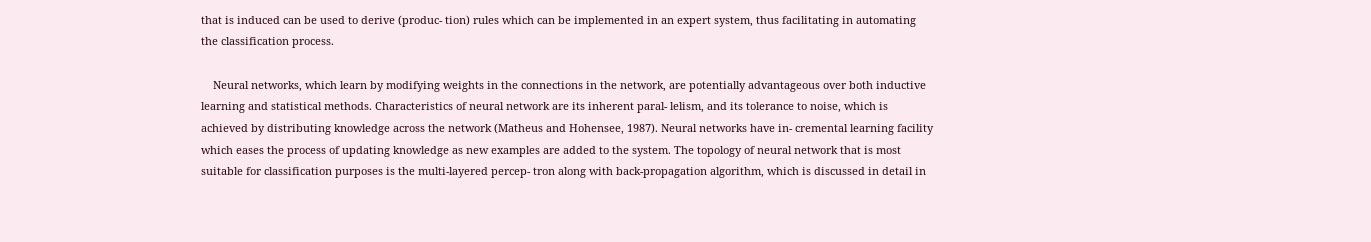that is induced can be used to derive (produc- tion) rules which can be implemented in an expert system, thus facilitating in automating the classification process.

    Neural networks, which learn by modifying weights in the connections in the network, are potentially advantageous over both inductive learning and statistical methods. Characteristics of neural network are its inherent paral- lelism, and its tolerance to noise, which is achieved by distributing knowledge across the network (Matheus and Hohensee, 1987). Neural networks have in- cremental learning facility which eases the process of updating knowledge as new examples are added to the system. The topology of neural network that is most suitable for classification purposes is the multi-layered percep- tron along with back-propagation algorithm, which is discussed in detail in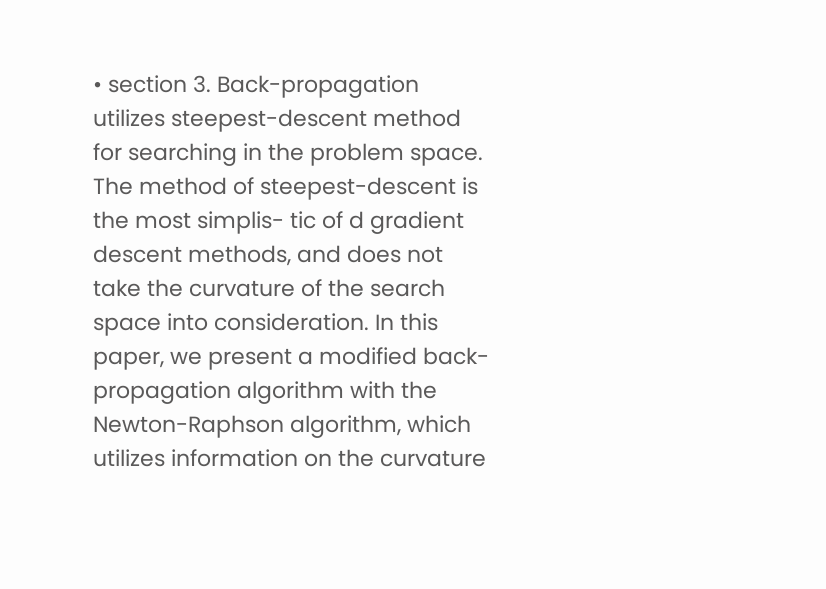• section 3. Back-propagation utilizes steepest-descent method for searching in the problem space. The method of steepest-descent is the most simplis- tic of d gradient descent methods, and does not take the curvature of the search space into consideration. In this paper, we present a modified back- propagation algorithm with the Newton-Raphson algorithm, which utilizes information on the curvature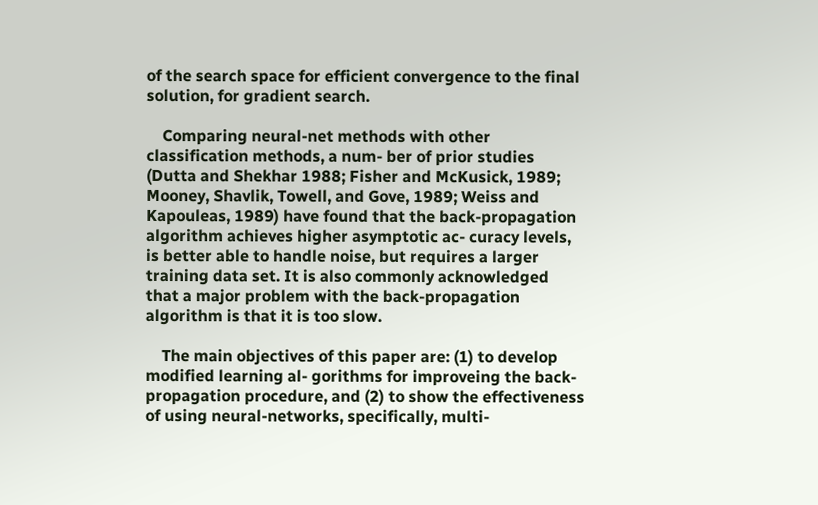of the search space for efficient convergence to the final solution, for gradient search.

    Comparing neural-net methods with other classification methods, a num- ber of prior studies (Dutta and Shekhar 1988; Fisher and McKusick, 1989; Mooney, Shavlik, Towell, and Gove, 1989; Weiss and Kapouleas, 1989) have found that the back-propagation algorithm achieves higher asymptotic ac- curacy levels, is better able to handle noise, but requires a larger training data set. It is also commonly acknowledged that a major problem with the back-propagation algorithm is that it is too slow.

    The main objectives of this paper are: (1) to develop modified learning al- gorithms for improveing the back-propagation procedure, and (2) to show the effectiveness of using neural-networks, specifically, multi-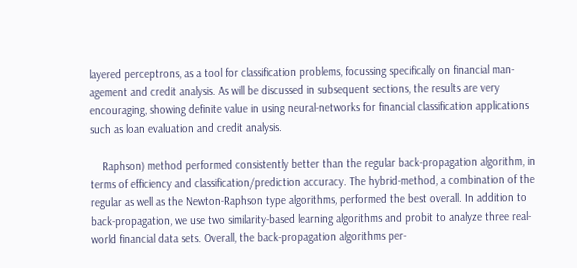layered perceptrons, as a tool for classification problems, focussing specifically on financial man- agement and credit analysis. As will be discussed in subsequent sections, the results are very encouraging, showing definite value in using neural-networks for financial classification applications such as loan evaluation and credit analysis.

    Raphson) method performed consistently better than the regular back-propagation algorithm, in terms of efficiency and classification/prediction accuracy. The hybrid-method, a combination of the regular as well as the Newton-Raphson type algorithms, performed the best overall. In addition to back-propagation, we use two similarity-based learning algorithms and probit to analyze three real-world financial data sets. Overall, the back-propagation algorithms per-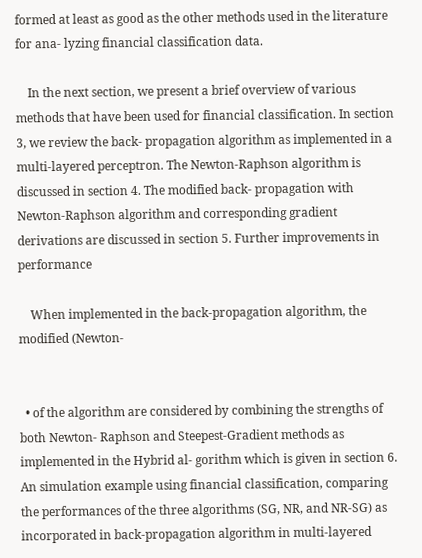formed at least as good as the other methods used in the literature for ana- lyzing financial classification data.

    In the next section, we present a brief overview of various methods that have been used for financial classification. In section 3, we review the back- propagation algorithm as implemented in a multi-layered perceptron. The Newton-Raphson algorithm is discussed in section 4. The modified back- propagation with Newton-Raphson algorithm and corresponding gradient derivations are discussed in section 5. Further improvements in performance

    When implemented in the back-propagation algorithm, the modified (Newton-


  • of the algorithm are considered by combining the strengths of both Newton- Raphson and Steepest-Gradient methods as implemented in the Hybrid al- gorithm which is given in section 6. An simulation example using financial classification, comparing the performances of the three algorithms (SG, NR, and NR-SG) as incorporated in back-propagation algorithm in multi-layered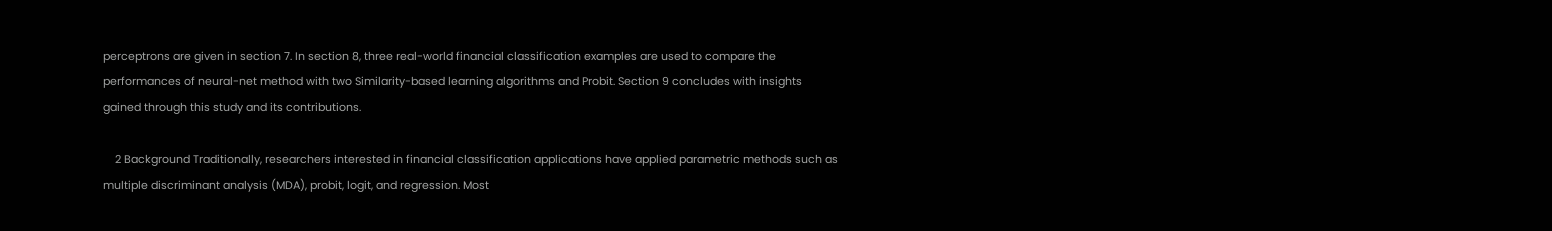perceptrons are given in section 7. In section 8, three real-world financial classification examples are used to compare the performances of neural-net method with two Similarity-based learning algorithms and Probit. Section 9 concludes with insights gained through this study and its contributions.

    2 Background Traditionally, researchers interested in financial classification applications have applied parametric methods such as multiple discriminant analysis (MDA), probit, logit, and regression. Most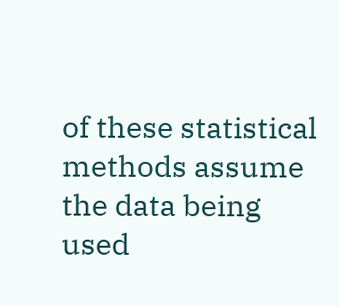of these statistical methods assume the data being used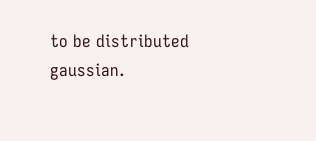to be distributed gaussian.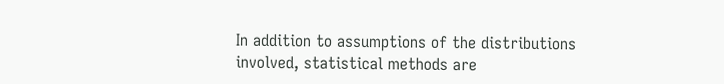In addition to assumptions of the distributions involved, statistical methods are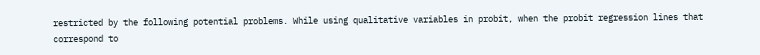restricted by the following potential problems. While using qualitative variables in probit, when the probit regression lines that correspond to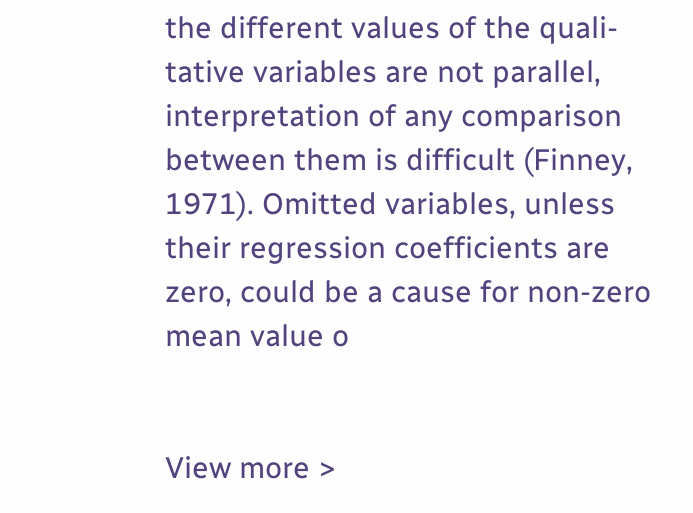the different values of the quali- tative variables are not parallel, interpretation of any comparison between them is difficult (Finney, 1971). Omitted variables, unless their regression coefficients are zero, could be a cause for non-zero mean value o


View more >